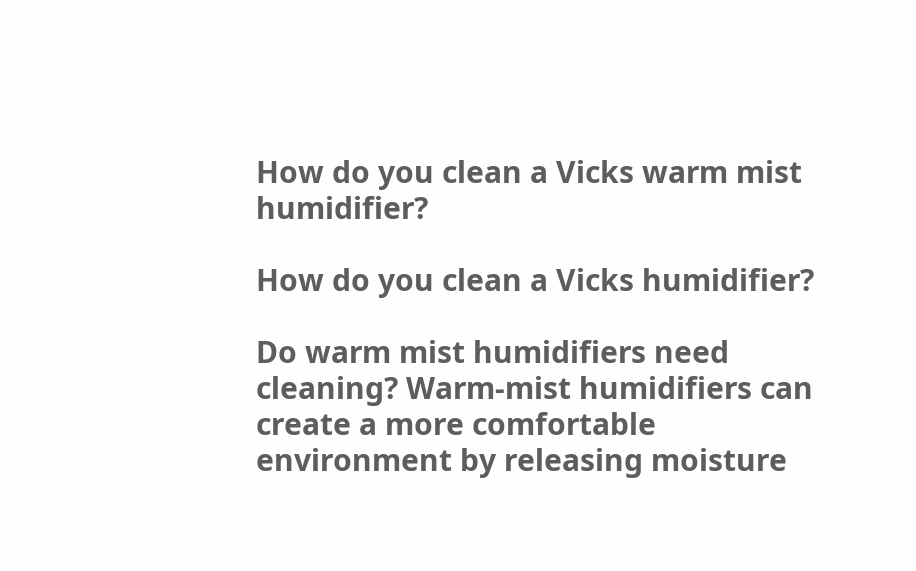How do you clean a Vicks warm mist humidifier?

How do you clean a Vicks humidifier?

Do warm mist humidifiers need cleaning? Warm-mist humidifiers can create a more comfortable environment by releasing moisture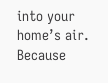into your home’s air. Because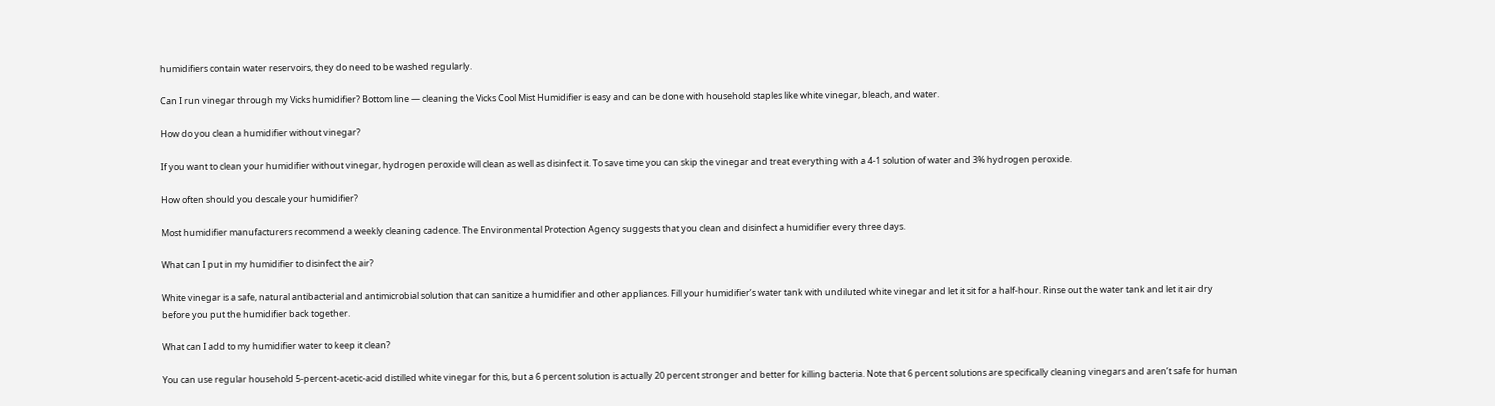humidifiers contain water reservoirs, they do need to be washed regularly.

Can I run vinegar through my Vicks humidifier? Bottom line — cleaning the Vicks Cool Mist Humidifier is easy and can be done with household staples like white vinegar, bleach, and water.

How do you clean a humidifier without vinegar?

If you want to clean your humidifier without vinegar, hydrogen peroxide will clean as well as disinfect it. To save time you can skip the vinegar and treat everything with a 4-1 solution of water and 3% hydrogen peroxide.

How often should you descale your humidifier?

Most humidifier manufacturers recommend a weekly cleaning cadence. The Environmental Protection Agency suggests that you clean and disinfect a humidifier every three days.

What can I put in my humidifier to disinfect the air?

White vinegar is a safe, natural antibacterial and antimicrobial solution that can sanitize a humidifier and other appliances. Fill your humidifier’s water tank with undiluted white vinegar and let it sit for a half-hour. Rinse out the water tank and let it air dry before you put the humidifier back together.

What can I add to my humidifier water to keep it clean?

You can use regular household 5-percent-acetic-acid distilled white vinegar for this, but a 6 percent solution is actually 20 percent stronger and better for killing bacteria. Note that 6 percent solutions are specifically cleaning vinegars and aren’t safe for human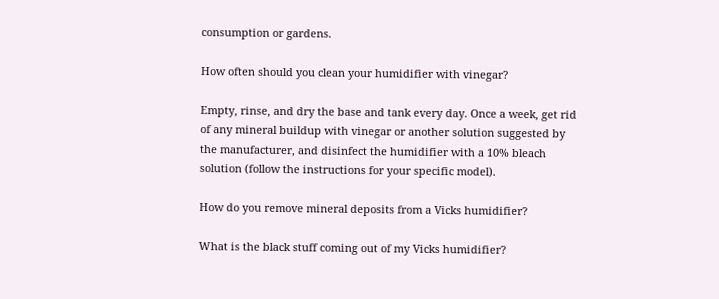consumption or gardens.

How often should you clean your humidifier with vinegar?

Empty, rinse, and dry the base and tank every day. Once a week, get rid of any mineral buildup with vinegar or another solution suggested by the manufacturer, and disinfect the humidifier with a 10% bleach solution (follow the instructions for your specific model).

How do you remove mineral deposits from a Vicks humidifier?

What is the black stuff coming out of my Vicks humidifier?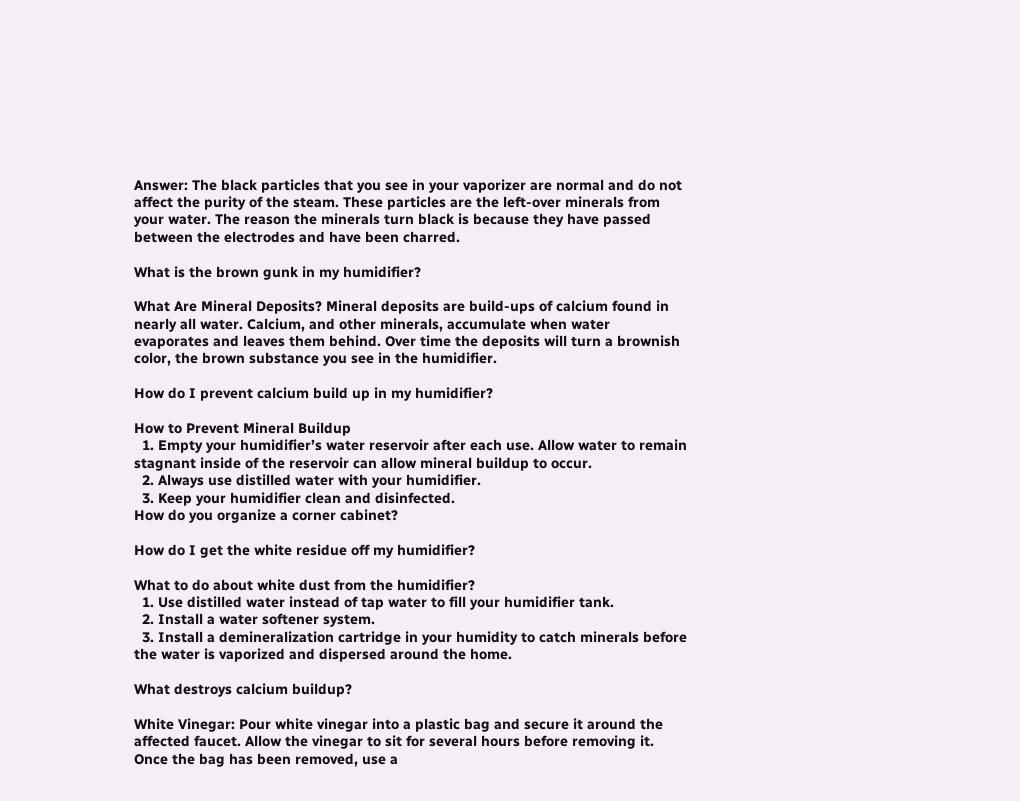Answer: The black particles that you see in your vaporizer are normal and do not affect the purity of the steam. These particles are the left-over minerals from your water. The reason the minerals turn black is because they have passed between the electrodes and have been charred.

What is the brown gunk in my humidifier?

What Are Mineral Deposits? Mineral deposits are build-ups of calcium found in nearly all water. Calcium, and other minerals, accumulate when water evaporates and leaves them behind. Over time the deposits will turn a brownish color, the brown substance you see in the humidifier.

How do I prevent calcium build up in my humidifier?

How to Prevent Mineral Buildup
  1. Empty your humidifier’s water reservoir after each use. Allow water to remain stagnant inside of the reservoir can allow mineral buildup to occur.
  2. Always use distilled water with your humidifier.
  3. Keep your humidifier clean and disinfected.
How do you organize a corner cabinet?

How do I get the white residue off my humidifier?

What to do about white dust from the humidifier?
  1. Use distilled water instead of tap water to fill your humidifier tank.
  2. Install a water softener system.
  3. Install a demineralization cartridge in your humidity to catch minerals before the water is vaporized and dispersed around the home.

What destroys calcium buildup?

White Vinegar: Pour white vinegar into a plastic bag and secure it around the affected faucet. Allow the vinegar to sit for several hours before removing it. Once the bag has been removed, use a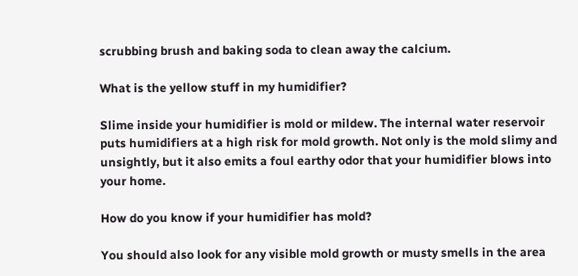scrubbing brush and baking soda to clean away the calcium.

What is the yellow stuff in my humidifier?

Slime inside your humidifier is mold or mildew. The internal water reservoir puts humidifiers at a high risk for mold growth. Not only is the mold slimy and unsightly, but it also emits a foul earthy odor that your humidifier blows into your home.

How do you know if your humidifier has mold?

You should also look for any visible mold growth or musty smells in the area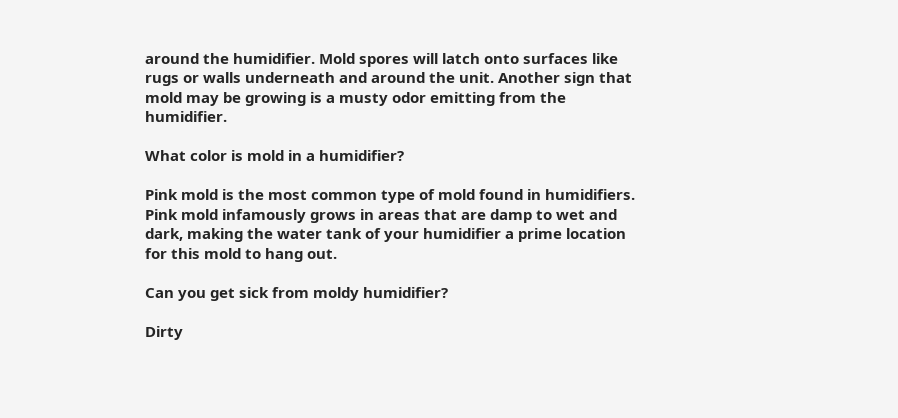around the humidifier. Mold spores will latch onto surfaces like rugs or walls underneath and around the unit. Another sign that mold may be growing is a musty odor emitting from the humidifier.

What color is mold in a humidifier?

Pink mold is the most common type of mold found in humidifiers. Pink mold infamously grows in areas that are damp to wet and dark, making the water tank of your humidifier a prime location for this mold to hang out.

Can you get sick from moldy humidifier?

Dirty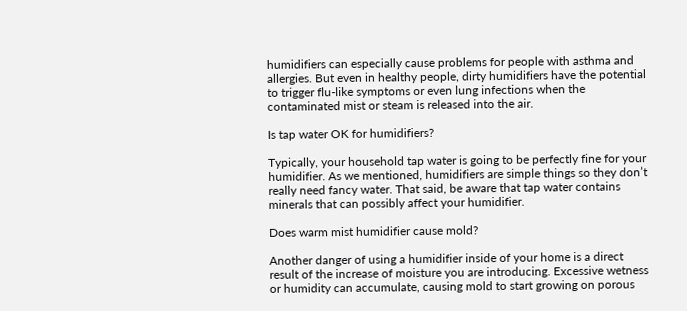humidifiers can especially cause problems for people with asthma and allergies. But even in healthy people, dirty humidifiers have the potential to trigger flu-like symptoms or even lung infections when the contaminated mist or steam is released into the air.

Is tap water OK for humidifiers?

Typically, your household tap water is going to be perfectly fine for your humidifier. As we mentioned, humidifiers are simple things so they don’t really need fancy water. That said, be aware that tap water contains minerals that can possibly affect your humidifier.

Does warm mist humidifier cause mold?

Another danger of using a humidifier inside of your home is a direct result of the increase of moisture you are introducing. Excessive wetness or humidity can accumulate, causing mold to start growing on porous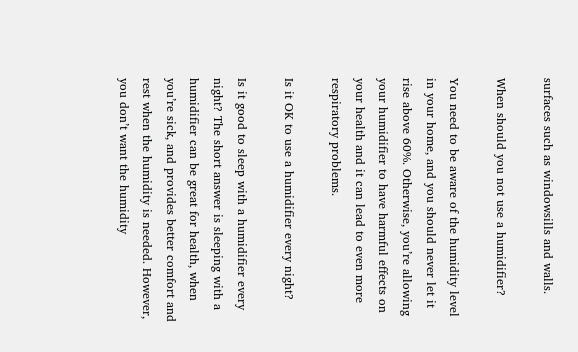surfaces such as windowsills and walls.

When should you not use a humidifier?

You need to be aware of the humidity level in your home, and you should never let it rise above 60%. Otherwise, you’re allowing your humidifier to have harmful effects on your health and it can lead to even more respiratory problems.

Is it OK to use a humidifier every night?

Is it good to sleep with a humidifier every night? The short answer is sleeping with a humidifier can be great for health, when you’re sick, and provides better comfort and rest when the humidity is needed. However, you don’t want the humidity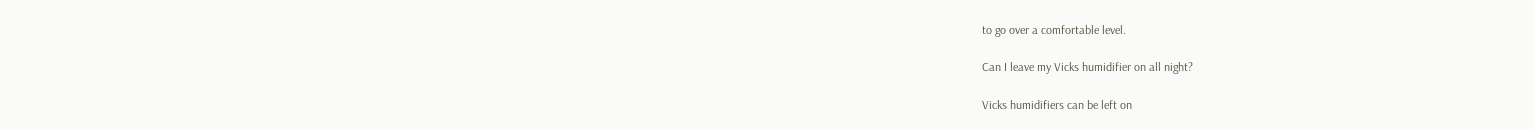to go over a comfortable level.

Can I leave my Vicks humidifier on all night?

Vicks humidifiers can be left on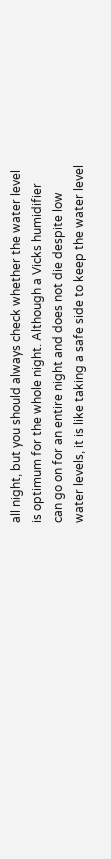all night, but you should always check whether the water level is optimum for the whole night. Although a Vicks humidifier can go on for an entire night and does not die despite low water levels, it is like taking a safe side to keep the water level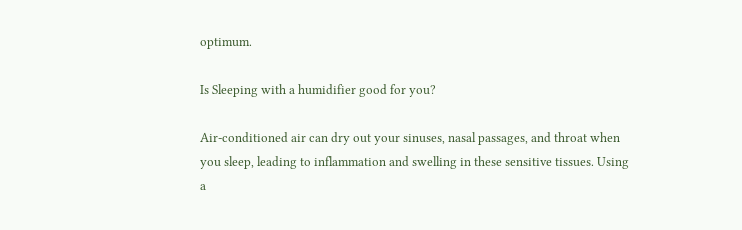optimum.

Is Sleeping with a humidifier good for you?

Air-conditioned air can dry out your sinuses, nasal passages, and throat when you sleep, leading to inflammation and swelling in these sensitive tissues. Using a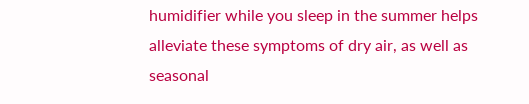humidifier while you sleep in the summer helps alleviate these symptoms of dry air, as well as seasonal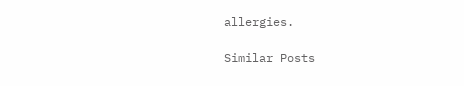allergies.

Similar Posts